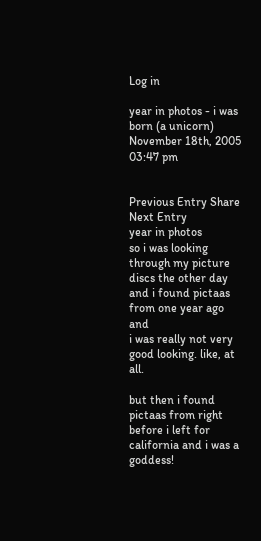Log in

year in photos - i was born (a unicorn)
November 18th, 2005
03:47 pm


Previous Entry Share Next Entry
year in photos
so i was looking through my picture discs the other day and i found pictaas from one year ago and
i was really not very good looking. like, at all.

but then i found pictaas from right before i left for california and i was a goddess!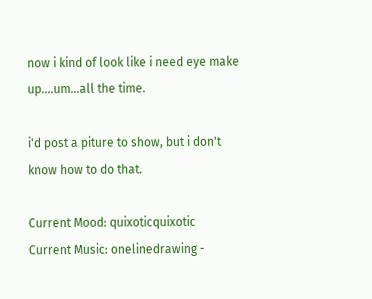now i kind of look like i need eye make up....um...all the time.

i'd post a piture to show, but i don't know how to do that.

Current Mood: quixoticquixotic
Current Music: onelinedrawing -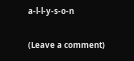a-l-l-y-s-o-n

(Leave a comment)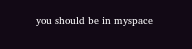you should be in myspace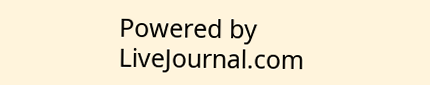Powered by LiveJournal.com